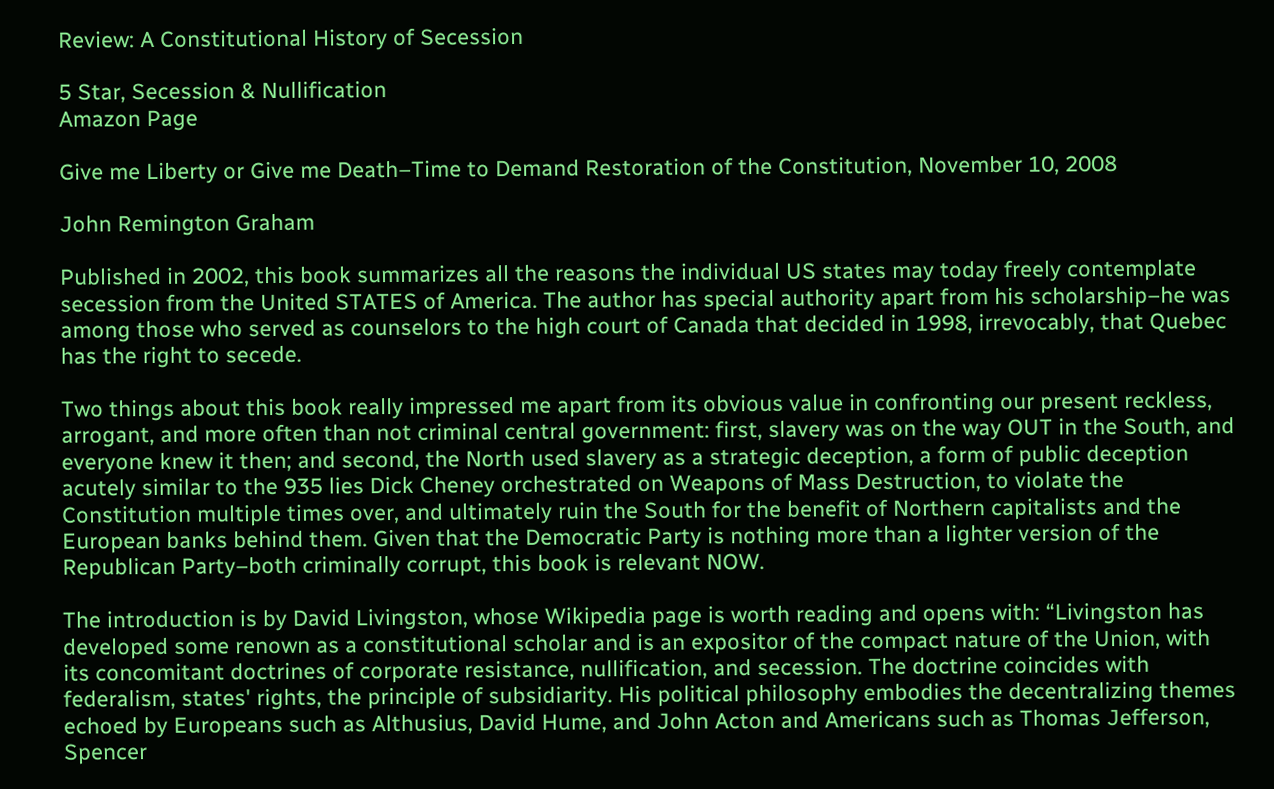Review: A Constitutional History of Secession

5 Star, Secession & Nullification
Amazon Page

Give me Liberty or Give me Death–Time to Demand Restoration of the Constitution, November 10, 2008

John Remington Graham

Published in 2002, this book summarizes all the reasons the individual US states may today freely contemplate secession from the United STATES of America. The author has special authority apart from his scholarship–he was among those who served as counselors to the high court of Canada that decided in 1998, irrevocably, that Quebec has the right to secede.

Two things about this book really impressed me apart from its obvious value in confronting our present reckless, arrogant, and more often than not criminal central government: first, slavery was on the way OUT in the South, and everyone knew it then; and second, the North used slavery as a strategic deception, a form of public deception acutely similar to the 935 lies Dick Cheney orchestrated on Weapons of Mass Destruction, to violate the Constitution multiple times over, and ultimately ruin the South for the benefit of Northern capitalists and the European banks behind them. Given that the Democratic Party is nothing more than a lighter version of the Republican Party–both criminally corrupt, this book is relevant NOW.

The introduction is by David Livingston, whose Wikipedia page is worth reading and opens with: “Livingston has developed some renown as a constitutional scholar and is an expositor of the compact nature of the Union, with its concomitant doctrines of corporate resistance, nullification, and secession. The doctrine coincides with federalism, states' rights, the principle of subsidiarity. His political philosophy embodies the decentralizing themes echoed by Europeans such as Althusius, David Hume, and John Acton and Americans such as Thomas Jefferson, Spencer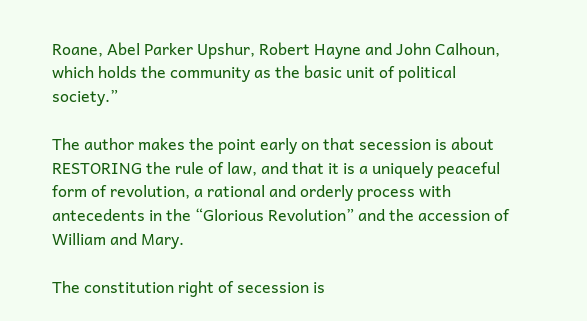Roane, Abel Parker Upshur, Robert Hayne and John Calhoun, which holds the community as the basic unit of political society.”

The author makes the point early on that secession is about RESTORING the rule of law, and that it is a uniquely peaceful form of revolution, a rational and orderly process with antecedents in the “Glorious Revolution” and the accession of William and Mary.

The constitution right of secession is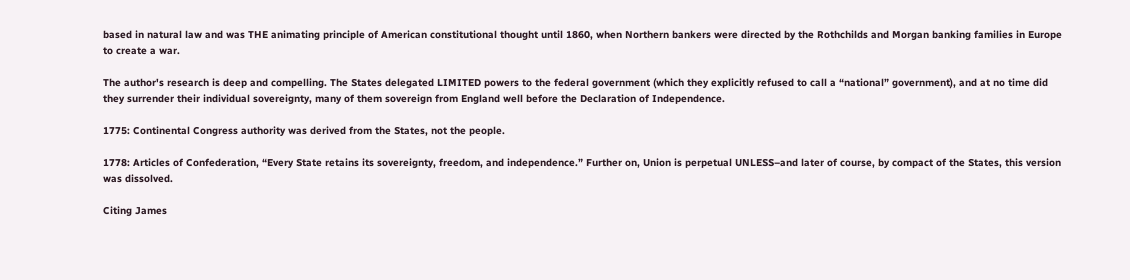based in natural law and was THE animating principle of American constitutional thought until 1860, when Northern bankers were directed by the Rothchilds and Morgan banking families in Europe to create a war.

The author's research is deep and compelling. The States delegated LIMITED powers to the federal government (which they explicitly refused to call a “national” government), and at no time did they surrender their individual sovereignty, many of them sovereign from England well before the Declaration of Independence.

1775: Continental Congress authority was derived from the States, not the people.

1778: Articles of Confederation, “Every State retains its sovereignty, freedom, and independence.” Further on, Union is perpetual UNLESS–and later of course, by compact of the States, this version was dissolved.

Citing James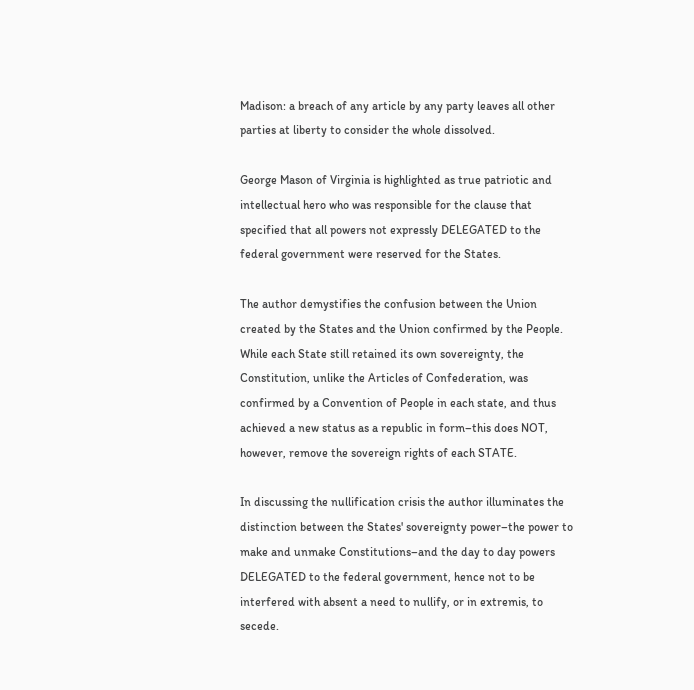Madison: a breach of any article by any party leaves all other parties at liberty to consider the whole dissolved.

George Mason of Virginia is highlighted as true patriotic and intellectual hero who was responsible for the clause that specified that all powers not expressly DELEGATED to the federal government were reserved for the States.

The author demystifies the confusion between the Union created by the States and the Union confirmed by the People. While each State still retained its own sovereignty, the Constitution, unlike the Articles of Confederation, was confirmed by a Convention of People in each state, and thus achieved a new status as a republic in form–this does NOT, however, remove the sovereign rights of each STATE.

In discussing the nullification crisis the author illuminates the distinction between the States' sovereignty power–the power to make and unmake Constitutions–and the day to day powers DELEGATED to the federal government, hence not to be interfered with absent a need to nullify, or in extremis, to secede.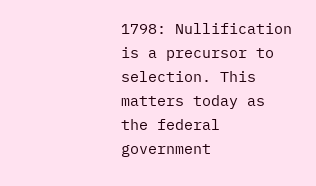1798: Nullification is a precursor to selection. This matters today as the federal government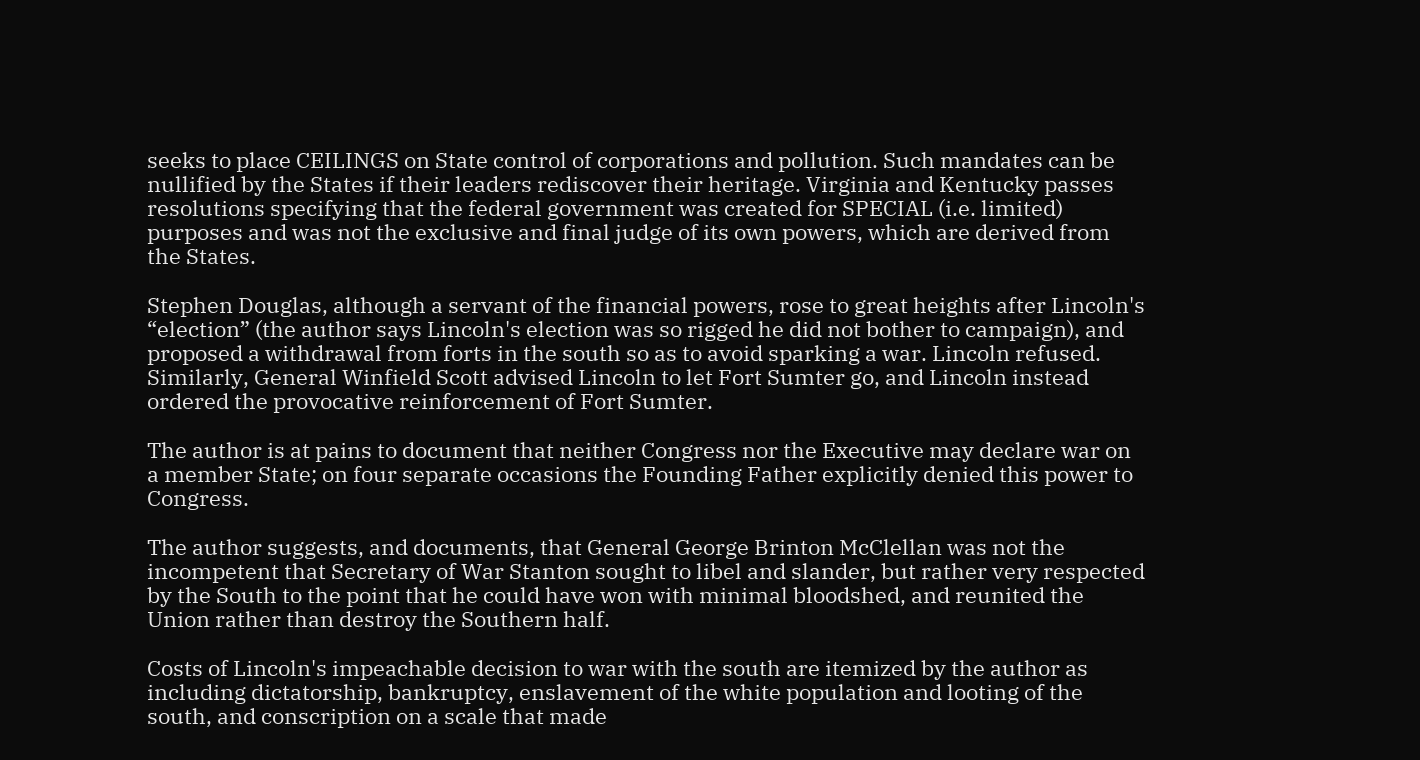seeks to place CEILINGS on State control of corporations and pollution. Such mandates can be nullified by the States if their leaders rediscover their heritage. Virginia and Kentucky passes resolutions specifying that the federal government was created for SPECIAL (i.e. limited) purposes and was not the exclusive and final judge of its own powers, which are derived from the States.

Stephen Douglas, although a servant of the financial powers, rose to great heights after Lincoln's “election” (the author says Lincoln's election was so rigged he did not bother to campaign), and proposed a withdrawal from forts in the south so as to avoid sparking a war. Lincoln refused. Similarly, General Winfield Scott advised Lincoln to let Fort Sumter go, and Lincoln instead ordered the provocative reinforcement of Fort Sumter.

The author is at pains to document that neither Congress nor the Executive may declare war on a member State; on four separate occasions the Founding Father explicitly denied this power to Congress.

The author suggests, and documents, that General George Brinton McClellan was not the incompetent that Secretary of War Stanton sought to libel and slander, but rather very respected by the South to the point that he could have won with minimal bloodshed, and reunited the Union rather than destroy the Southern half.

Costs of Lincoln's impeachable decision to war with the south are itemized by the author as including dictatorship, bankruptcy, enslavement of the white population and looting of the south, and conscription on a scale that made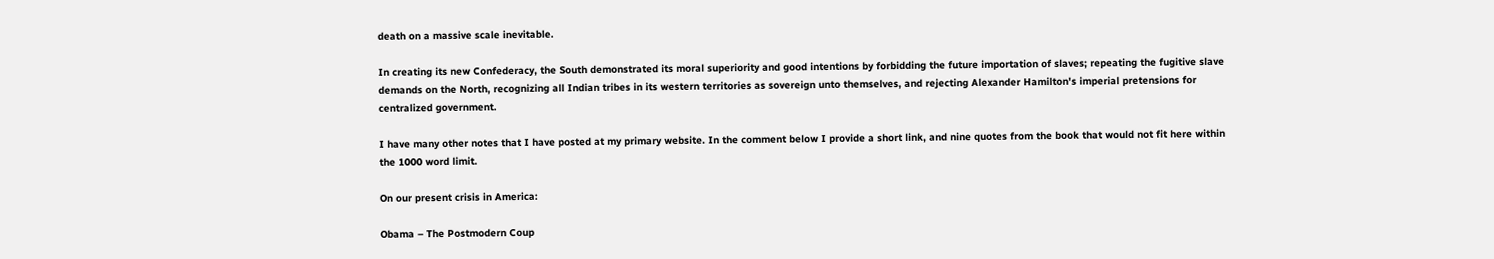death on a massive scale inevitable.

In creating its new Confederacy, the South demonstrated its moral superiority and good intentions by forbidding the future importation of slaves; repeating the fugitive slave demands on the North, recognizing all Indian tribes in its western territories as sovereign unto themselves, and rejecting Alexander Hamilton's imperial pretensions for centralized government.

I have many other notes that I have posted at my primary website. In the comment below I provide a short link, and nine quotes from the book that would not fit here within the 1000 word limit.

On our present crisis in America:

Obama – The Postmodern Coup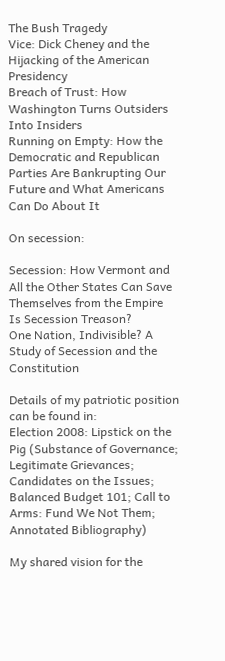The Bush Tragedy
Vice: Dick Cheney and the Hijacking of the American Presidency
Breach of Trust: How Washington Turns Outsiders Into Insiders
Running on Empty: How the Democratic and Republican Parties Are Bankrupting Our Future and What Americans Can Do About It

On secession:

Secession: How Vermont and All the Other States Can Save Themselves from the Empire
Is Secession Treason?
One Nation, Indivisible? A Study of Secession and the Constitution

Details of my patriotic position can be found in:
Election 2008: Lipstick on the Pig (Substance of Governance; Legitimate Grievances; Candidates on the Issues; Balanced Budget 101; Call to Arms: Fund We Not Them; Annotated Bibliography)

My shared vision for the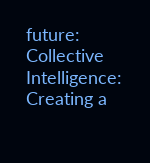future:
Collective Intelligence: Creating a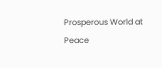Prosperous World at Peace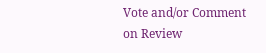Vote and/or Comment on Review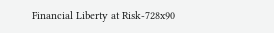Financial Liberty at Risk-728x90